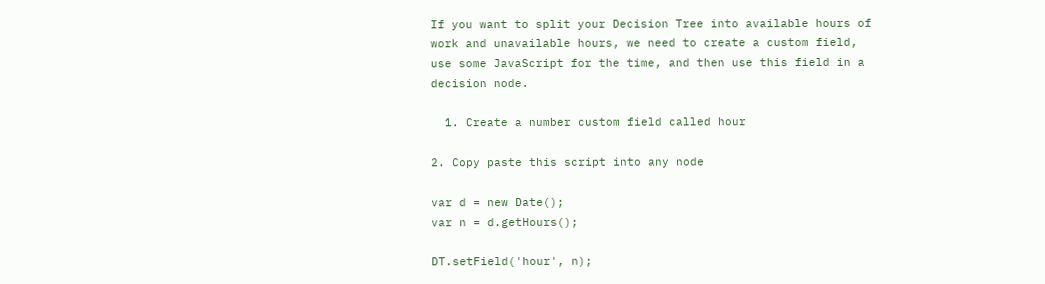If you want to split your Decision Tree into available hours of work and unavailable hours, we need to create a custom field, use some JavaScript for the time, and then use this field in a decision node.

  1. Create a number custom field called hour

2. Copy paste this script into any node

var d = new Date();
var n = d.getHours();

DT.setField('hour', n);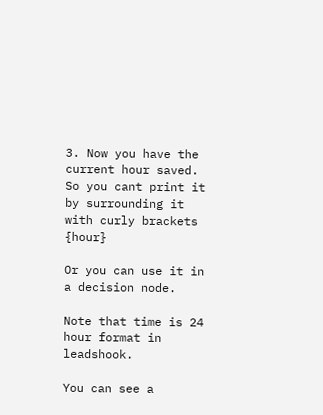3. Now you have the current hour saved. So you cant print it by surrounding it with curly brackets {hour}

Or you can use it in a decision node.

Note that time is 24 hour format in leadshook.

You can see a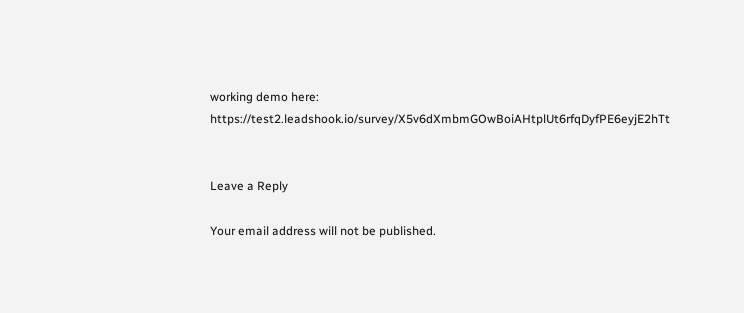working demo here: https://test2.leadshook.io/survey/X5v6dXmbmGOwBoiAHtplUt6rfqDyfPE6eyjE2hTt


Leave a Reply

Your email address will not be published.